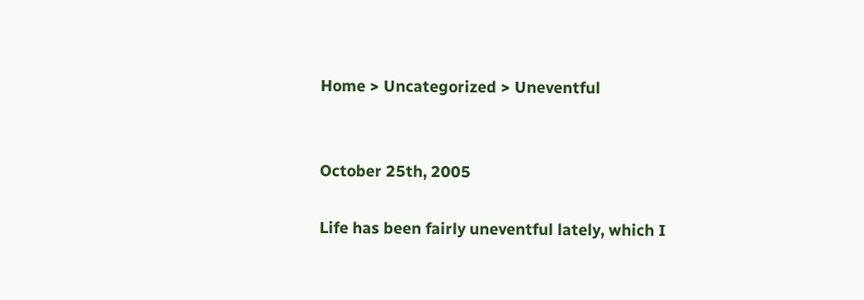Home > Uncategorized > Uneventful


October 25th, 2005

Life has been fairly uneventful lately, which I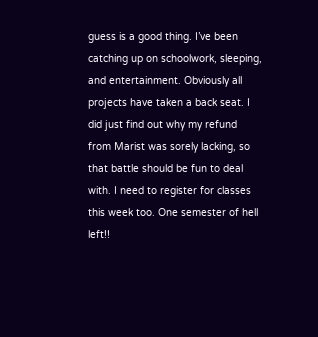guess is a good thing. I’ve been catching up on schoolwork, sleeping, and entertainment. Obviously all projects have taken a back seat. I did just find out why my refund from Marist was sorely lacking, so that battle should be fun to deal with. I need to register for classes this week too. One semester of hell left!!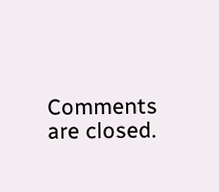Comments are closed.